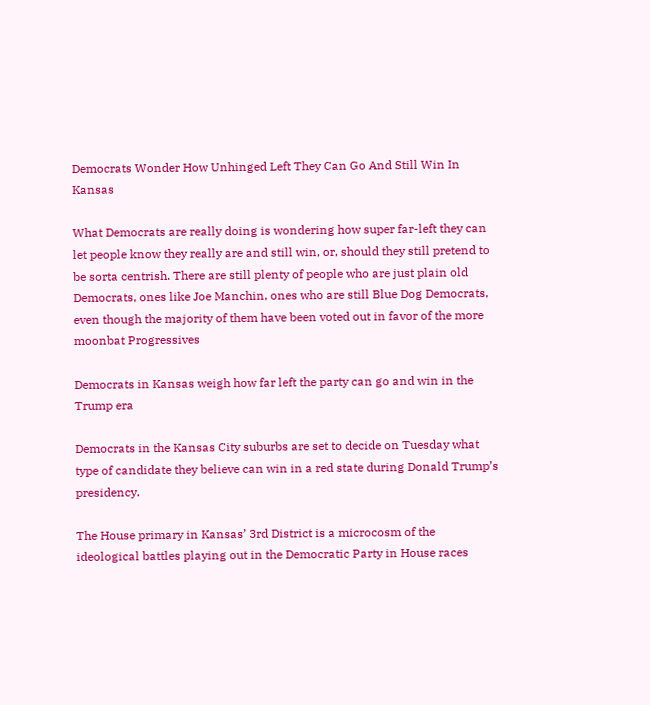Democrats Wonder How Unhinged Left They Can Go And Still Win In Kansas

What Democrats are really doing is wondering how super far-left they can let people know they really are and still win, or, should they still pretend to be sorta centrish. There are still plenty of people who are just plain old Democrats, ones like Joe Manchin, ones who are still Blue Dog Democrats, even though the majority of them have been voted out in favor of the more moonbat Progressives

Democrats in Kansas weigh how far left the party can go and win in the Trump era

Democrats in the Kansas City suburbs are set to decide on Tuesday what type of candidate they believe can win in a red state during Donald Trump’s presidency.

The House primary in Kansas’ 3rd District is a microcosm of the ideological battles playing out in the Democratic Party in House races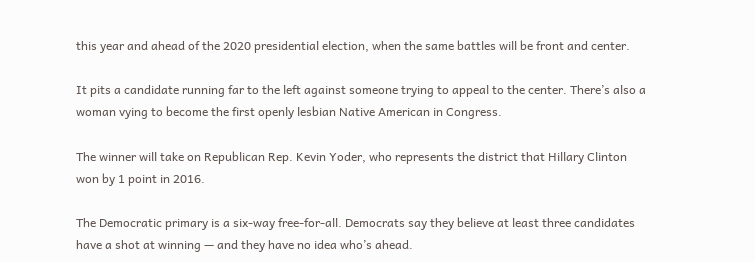this year and ahead of the 2020 presidential election, when the same battles will be front and center.

It pits a candidate running far to the left against someone trying to appeal to the center. There’s also a woman vying to become the first openly lesbian Native American in Congress.

The winner will take on Republican Rep. Kevin Yoder, who represents the district that Hillary Clinton won by 1 point in 2016.

The Democratic primary is a six-way free-for-all. Democrats say they believe at least three candidates have a shot at winning — and they have no idea who’s ahead.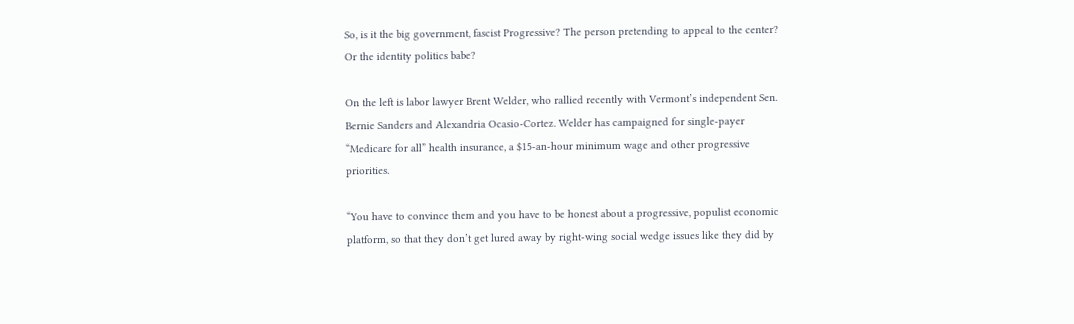So, is it the big government, fascist Progressive? The person pretending to appeal to the center? Or the identity politics babe?

On the left is labor lawyer Brent Welder, who rallied recently with Vermont’s independent Sen. Bernie Sanders and Alexandria Ocasio-Cortez. Welder has campaigned for single-payer “Medicare for all” health insurance, a $15-an-hour minimum wage and other progressive priorities.

“You have to convince them and you have to be honest about a progressive, populist economic platform, so that they don’t get lured away by right-wing social wedge issues like they did by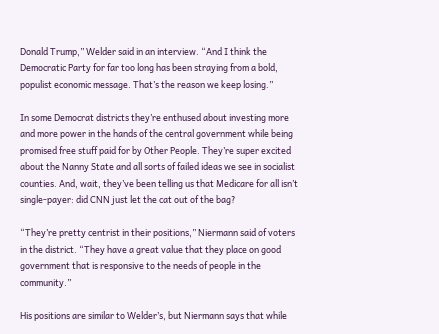Donald Trump,” Welder said in an interview. “And I think the Democratic Party for far too long has been straying from a bold, populist economic message. That’s the reason we keep losing.”

In some Democrat districts they’re enthused about investing more and more power in the hands of the central government while being promised free stuff paid for by Other People. They’re super excited about the Nanny State and all sorts of failed ideas we see in socialist counties. And, wait, they’ve been telling us that Medicare for all isn’t single-payer: did CNN just let the cat out of the bag?

“They’re pretty centrist in their positions,” Niermann said of voters in the district. “They have a great value that they place on good government that is responsive to the needs of people in the community.”

His positions are similar to Welder’s, but Niermann says that while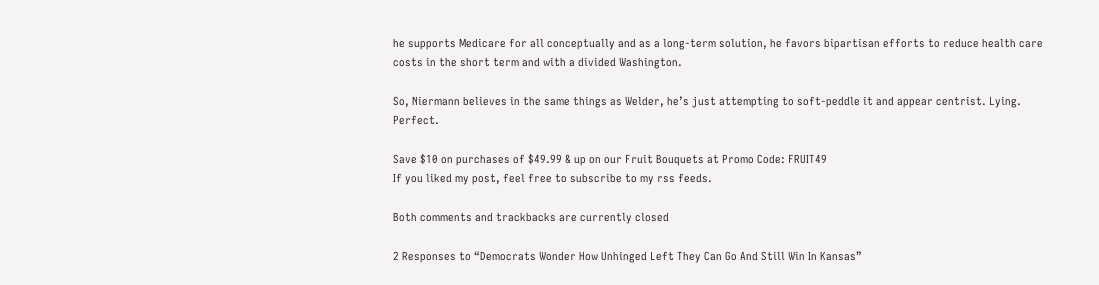he supports Medicare for all conceptually and as a long-term solution, he favors bipartisan efforts to reduce health care costs in the short term and with a divided Washington.

So, Niermann believes in the same things as Welder, he’s just attempting to soft-peddle it and appear centrist. Lying. Perfect.

Save $10 on purchases of $49.99 & up on our Fruit Bouquets at Promo Code: FRUIT49
If you liked my post, feel free to subscribe to my rss feeds.

Both comments and trackbacks are currently closed

2 Responses to “Democrats Wonder How Unhinged Left They Can Go And Still Win In Kansas”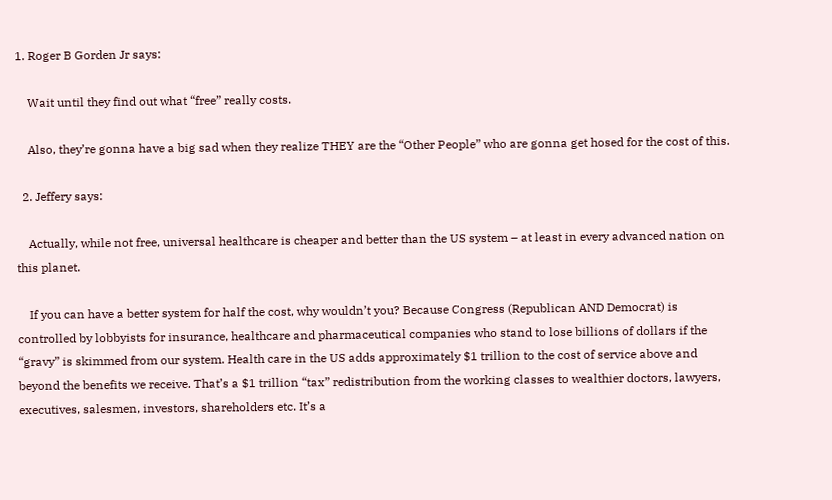1. Roger B Gorden Jr says:

    Wait until they find out what “free” really costs.

    Also, they’re gonna have a big sad when they realize THEY are the “Other People” who are gonna get hosed for the cost of this.

  2. Jeffery says:

    Actually, while not free, universal healthcare is cheaper and better than the US system – at least in every advanced nation on this planet.

    If you can have a better system for half the cost, why wouldn’t you? Because Congress (Republican AND Democrat) is controlled by lobbyists for insurance, healthcare and pharmaceutical companies who stand to lose billions of dollars if the “gravy” is skimmed from our system. Health care in the US adds approximately $1 trillion to the cost of service above and beyond the benefits we receive. That’s a $1 trillion “tax” redistribution from the working classes to wealthier doctors, lawyers, executives, salesmen, investors, shareholders etc. It’s a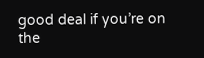good deal if you’re on the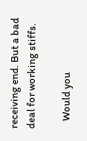receiving end. But a bad deal for working stiffs.

    Would you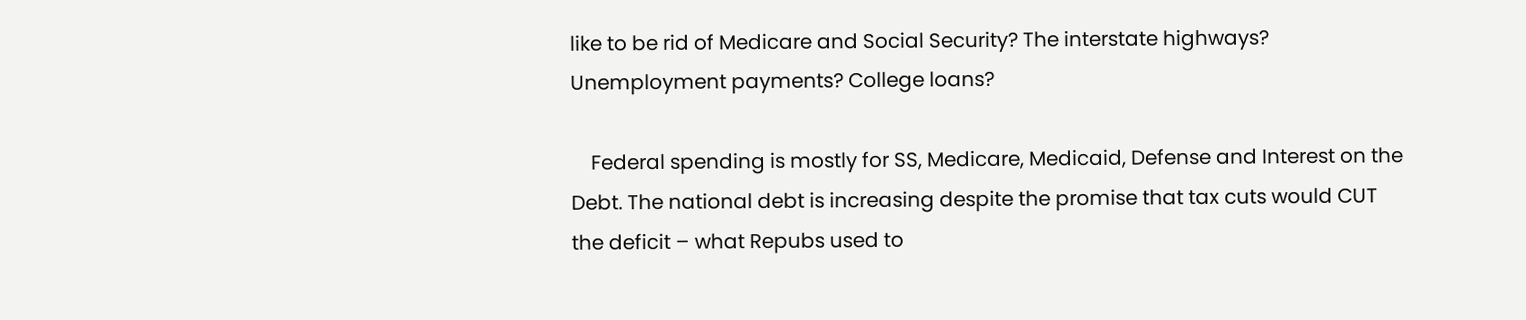like to be rid of Medicare and Social Security? The interstate highways? Unemployment payments? College loans?

    Federal spending is mostly for SS, Medicare, Medicaid, Defense and Interest on the Debt. The national debt is increasing despite the promise that tax cuts would CUT the deficit – what Repubs used to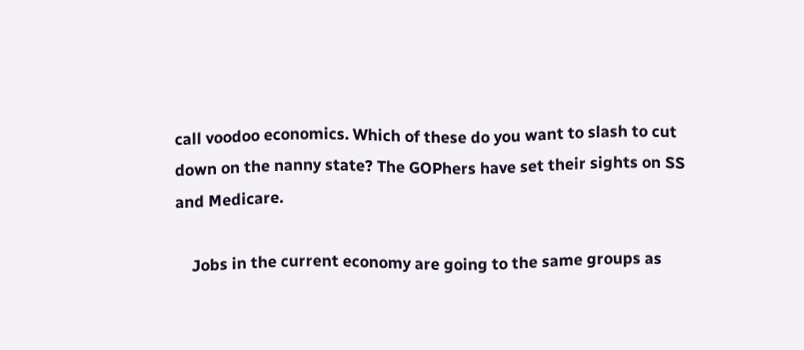call voodoo economics. Which of these do you want to slash to cut down on the nanny state? The GOPhers have set their sights on SS and Medicare.

    Jobs in the current economy are going to the same groups as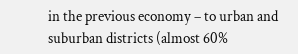in the previous economy – to urban and suburban districts (almost 60%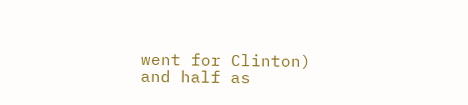went for Clinton) and half as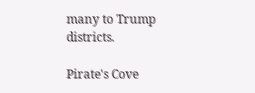many to Trump districts.

Pirate's Cove